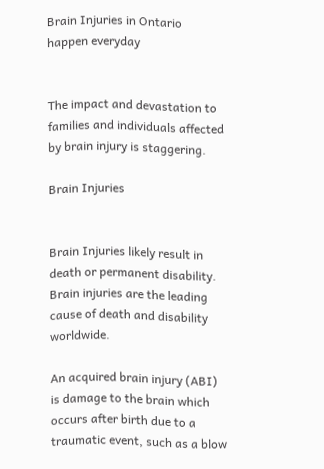Brain Injuries in Ontario happen everyday


The impact and devastation to families and individuals affected by brain injury is staggering.

Brain Injuries


Brain Injuries likely result in death or permanent disability. Brain injuries are the leading cause of death and disability worldwide.

An acquired brain injury (ABI) is damage to the brain which occurs after birth due to a traumatic event, such as a blow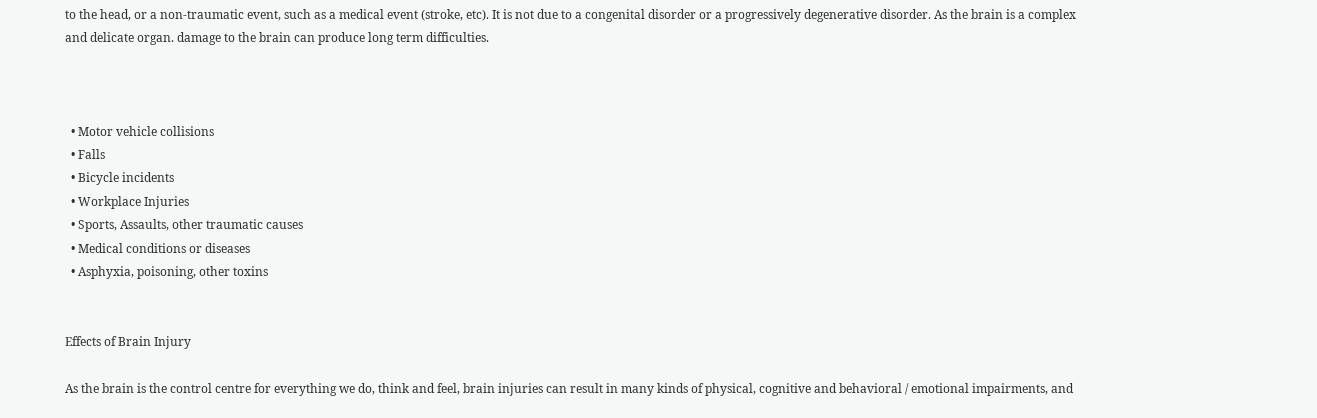to the head, or a non-traumatic event, such as a medical event (stroke, etc). It is not due to a congenital disorder or a progressively degenerative disorder. As the brain is a complex and delicate organ. damage to the brain can produce long term difficulties.



  • Motor vehicle collisions
  • Falls
  • Bicycle incidents
  • Workplace Injuries
  • Sports, Assaults, other traumatic causes
  • Medical conditions or diseases
  • Asphyxia, poisoning, other toxins


Effects of Brain Injury

As the brain is the control centre for everything we do, think and feel, brain injuries can result in many kinds of physical, cognitive and behavioral / emotional impairments, and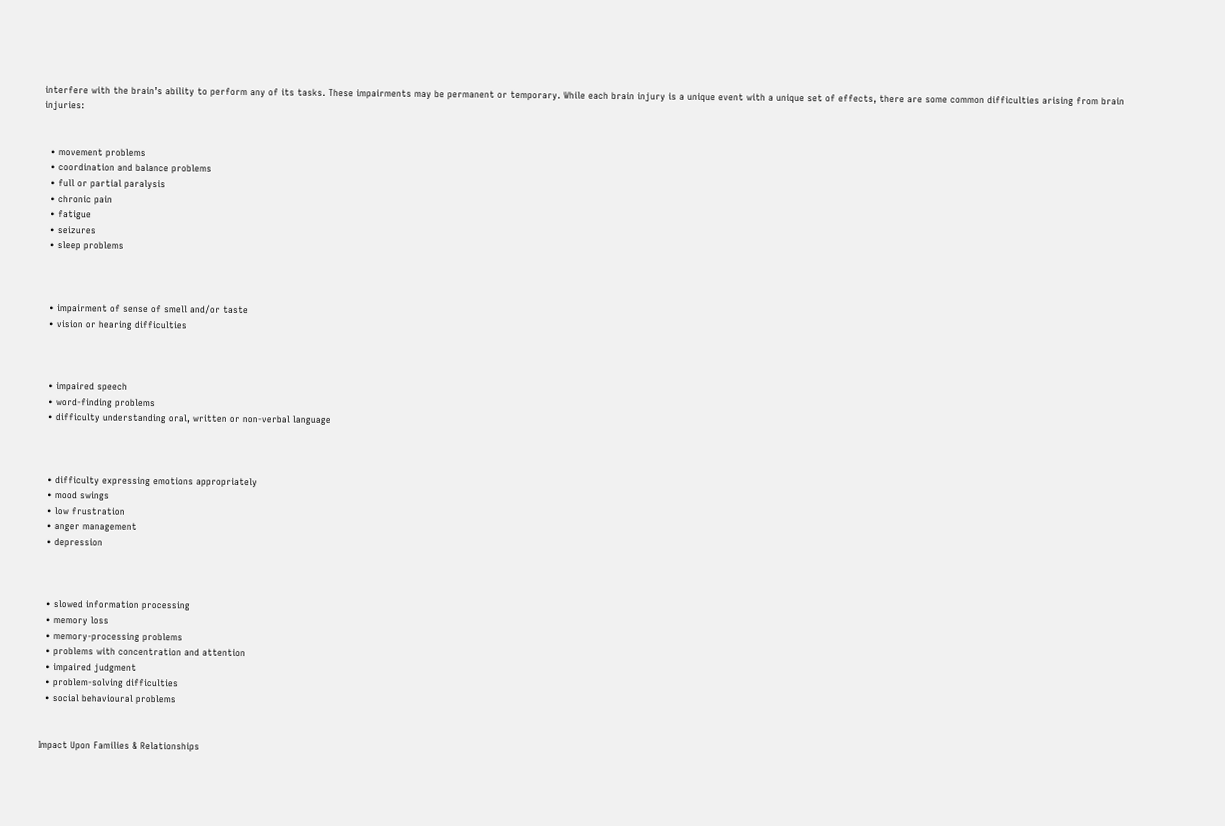interfere with the brain’s ability to perform any of its tasks. These impairments may be permanent or temporary. While each brain injury is a unique event with a unique set of effects, there are some common difficulties arising from brain injuries:


  • movement problems
  • coordination and balance problems
  • full or partial paralysis
  • chronic pain
  • fatigue
  • seizures
  • sleep problems



  • impairment of sense of smell and/or taste
  • vision or hearing difficulties



  • impaired speech
  • word-finding problems
  • difficulty understanding oral, written or non-verbal language



  • difficulty expressing emotions appropriately
  • mood swings
  • low frustration
  • anger management
  • depression



  • slowed information processing
  • memory loss
  • memory-processing problems
  • problems with concentration and attention
  • impaired judgment
  • problem-solving difficulties
  • social behavioural problems


Impact Upon Families & Relationships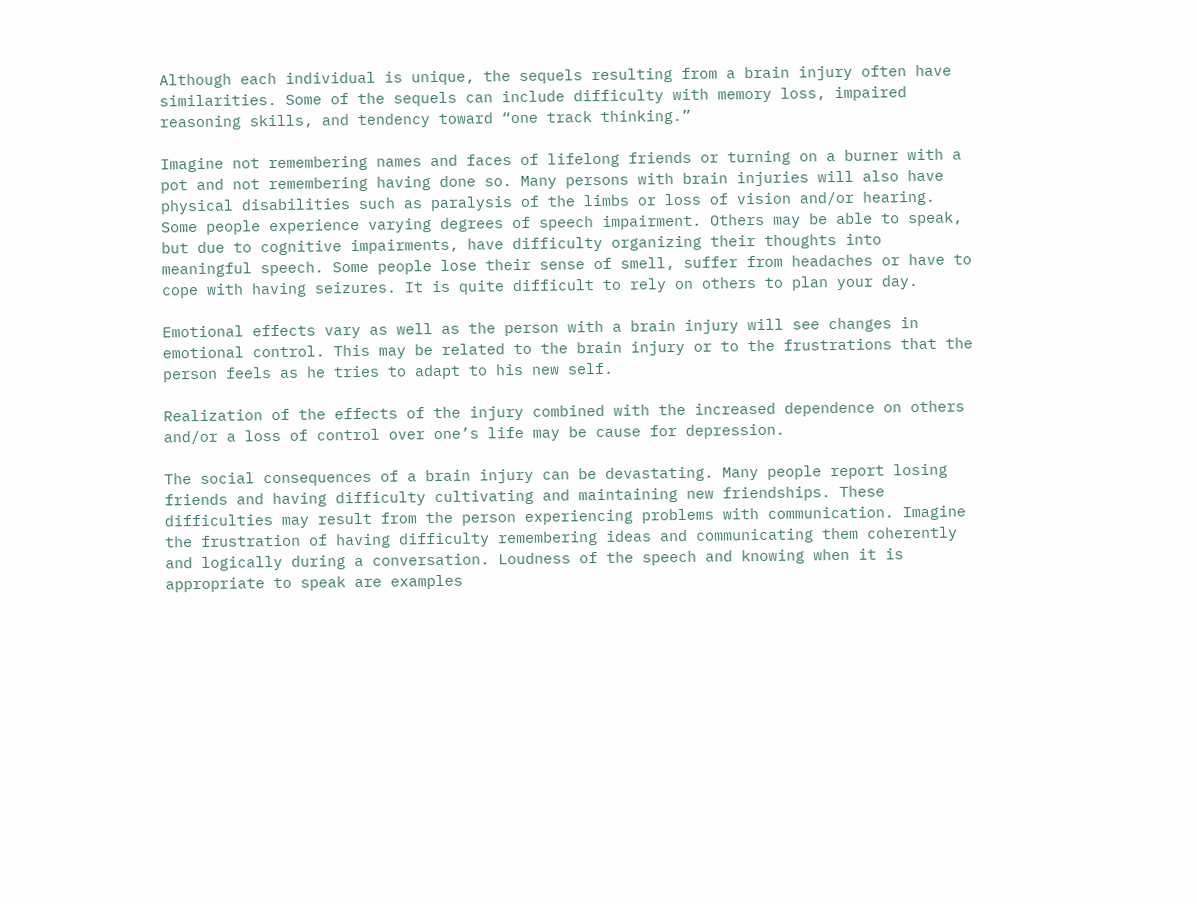Although each individual is unique, the sequels resulting from a brain injury often have similarities. Some of the sequels can include difficulty with memory loss, impaired reasoning skills, and tendency toward “one track thinking.”

Imagine not remembering names and faces of lifelong friends or turning on a burner with a pot and not remembering having done so. Many persons with brain injuries will also have physical disabilities such as paralysis of the limbs or loss of vision and/or hearing. Some people experience varying degrees of speech impairment. Others may be able to speak, but due to cognitive impairments, have difficulty organizing their thoughts into meaningful speech. Some people lose their sense of smell, suffer from headaches or have to cope with having seizures. It is quite difficult to rely on others to plan your day.

Emotional effects vary as well as the person with a brain injury will see changes in emotional control. This may be related to the brain injury or to the frustrations that the person feels as he tries to adapt to his new self.

Realization of the effects of the injury combined with the increased dependence on others and/or a loss of control over one’s life may be cause for depression.

The social consequences of a brain injury can be devastating. Many people report losing friends and having difficulty cultivating and maintaining new friendships. These difficulties may result from the person experiencing problems with communication. Imagine the frustration of having difficulty remembering ideas and communicating them coherently and logically during a conversation. Loudness of the speech and knowing when it is appropriate to speak are examples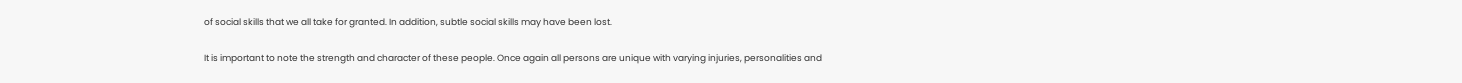of social skills that we all take for granted. In addition, subtle social skills may have been lost.

It is important to note the strength and character of these people. Once again all persons are unique with varying injuries, personalities and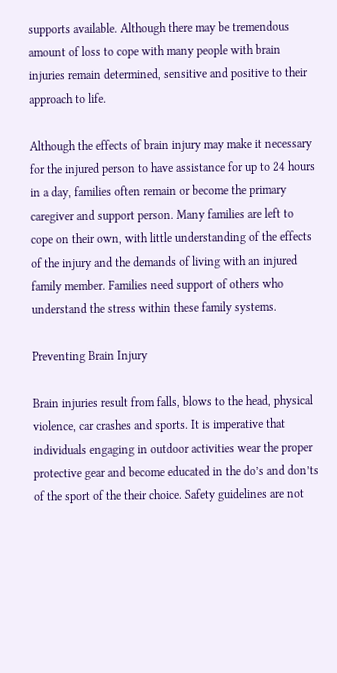supports available. Although there may be tremendous amount of loss to cope with many people with brain injuries remain determined, sensitive and positive to their approach to life.

Although the effects of brain injury may make it necessary for the injured person to have assistance for up to 24 hours in a day, families often remain or become the primary caregiver and support person. Many families are left to cope on their own, with little understanding of the effects of the injury and the demands of living with an injured family member. Families need support of others who understand the stress within these family systems.

Preventing Brain Injury

Brain injuries result from falls, blows to the head, physical violence, car crashes and sports. It is imperative that individuals engaging in outdoor activities wear the proper protective gear and become educated in the do’s and don’ts of the sport of the their choice. Safety guidelines are not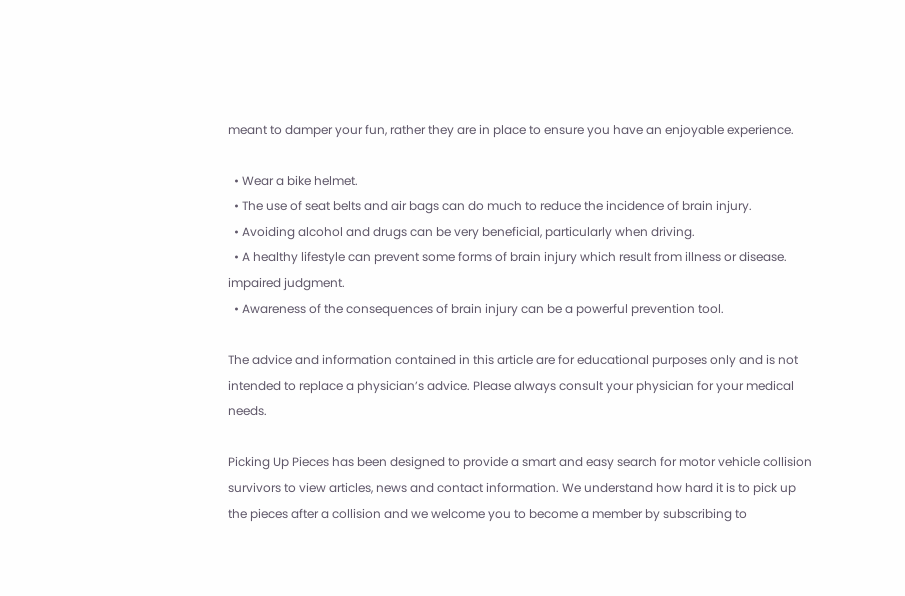meant to damper your fun, rather they are in place to ensure you have an enjoyable experience.

  • Wear a bike helmet.
  • The use of seat belts and air bags can do much to reduce the incidence of brain injury.
  • Avoiding alcohol and drugs can be very beneficial, particularly when driving.
  • A healthy lifestyle can prevent some forms of brain injury which result from illness or disease. impaired judgment.
  • Awareness of the consequences of brain injury can be a powerful prevention tool.

The advice and information contained in this article are for educational purposes only and is not intended to replace a physician’s advice. Please always consult your physician for your medical needs.

Picking Up Pieces has been designed to provide a smart and easy search for motor vehicle collision survivors to view articles, news and contact information. We understand how hard it is to pick up the pieces after a collision and we welcome you to become a member by subscribing to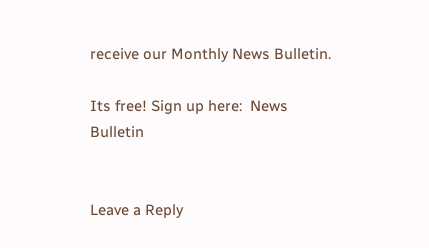receive our Monthly News Bulletin.

Its free! Sign up here:  News Bulletin


Leave a Reply